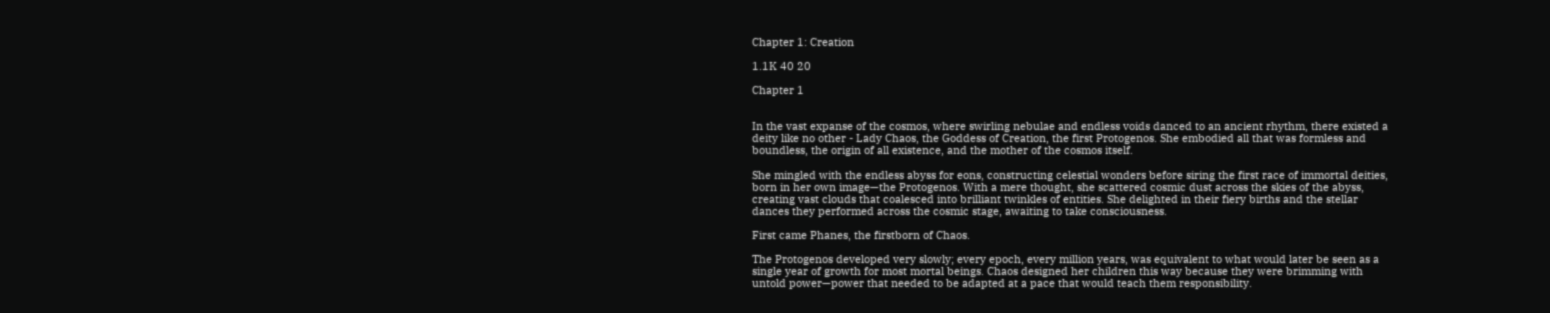Chapter 1: Creation

1.1K 40 20

Chapter 1


In the vast expanse of the cosmos, where swirling nebulae and endless voids danced to an ancient rhythm, there existed a deity like no other - Lady Chaos, the Goddess of Creation, the first Protogenos. She embodied all that was formless and boundless, the origin of all existence, and the mother of the cosmos itself.

She mingled with the endless abyss for eons, constructing celestial wonders before siring the first race of immortal deities, born in her own image—the Protogenos. With a mere thought, she scattered cosmic dust across the skies of the abyss, creating vast clouds that coalesced into brilliant twinkles of entities. She delighted in their fiery births and the stellar dances they performed across the cosmic stage, awaiting to take consciousness.

First came Phanes, the firstborn of Chaos.

The Protogenos developed very slowly; every epoch, every million years, was equivalent to what would later be seen as a single year of growth for most mortal beings. Chaos designed her children this way because they were brimming with untold power—power that needed to be adapted at a pace that would teach them responsibility.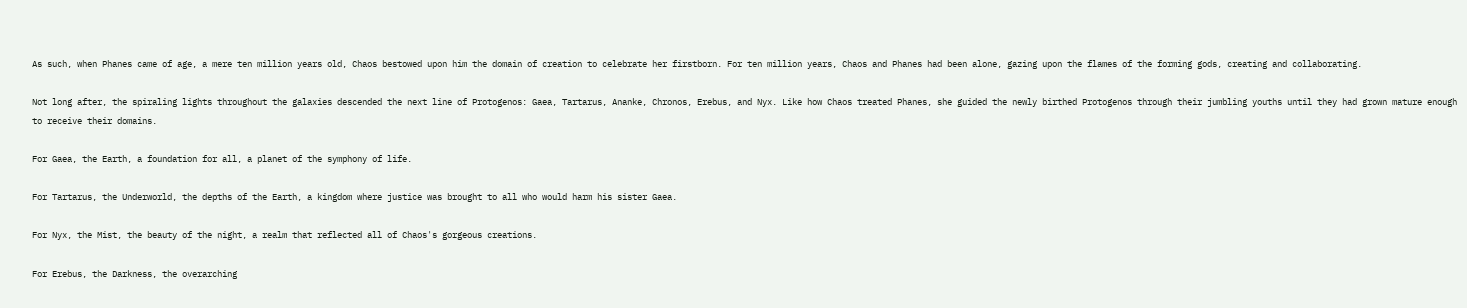As such, when Phanes came of age, a mere ten million years old, Chaos bestowed upon him the domain of creation to celebrate her firstborn. For ten million years, Chaos and Phanes had been alone, gazing upon the flames of the forming gods, creating and collaborating.

Not long after, the spiraling lights throughout the galaxies descended the next line of Protogenos: Gaea, Tartarus, Ananke, Chronos, Erebus, and Nyx. Like how Chaos treated Phanes, she guided the newly birthed Protogenos through their jumbling youths until they had grown mature enough to receive their domains.

For Gaea, the Earth, a foundation for all, a planet of the symphony of life.

For Tartarus, the Underworld, the depths of the Earth, a kingdom where justice was brought to all who would harm his sister Gaea.

For Nyx, the Mist, the beauty of the night, a realm that reflected all of Chaos's gorgeous creations.

For Erebus, the Darkness, the overarching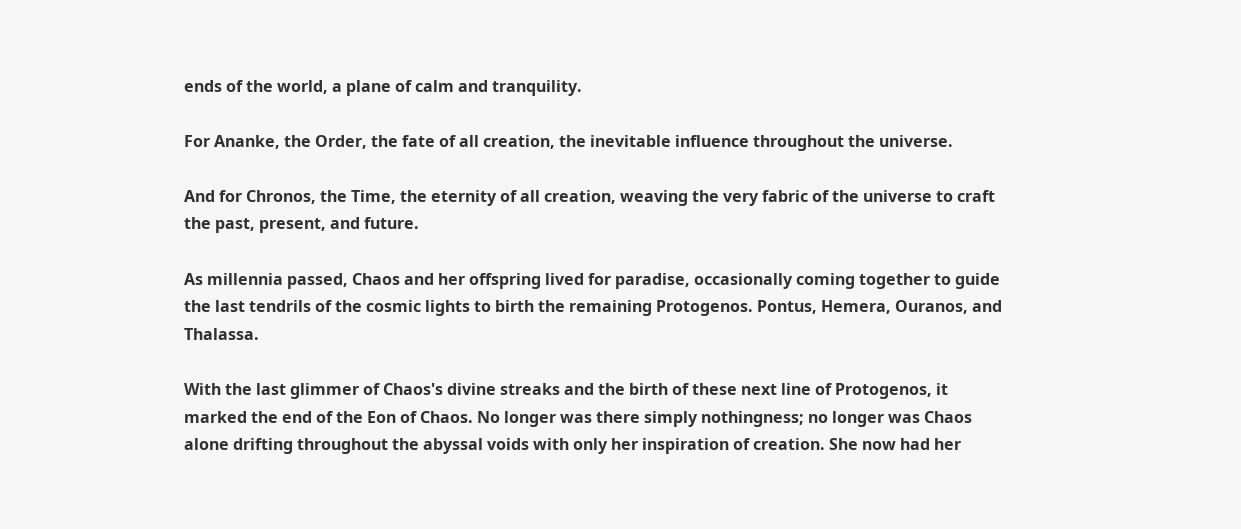ends of the world, a plane of calm and tranquility.

For Ananke, the Order, the fate of all creation, the inevitable influence throughout the universe.

And for Chronos, the Time, the eternity of all creation, weaving the very fabric of the universe to craft the past, present, and future.

As millennia passed, Chaos and her offspring lived for paradise, occasionally coming together to guide the last tendrils of the cosmic lights to birth the remaining Protogenos. Pontus, Hemera, Ouranos, and Thalassa.

With the last glimmer of Chaos's divine streaks and the birth of these next line of Protogenos, it marked the end of the Eon of Chaos. No longer was there simply nothingness; no longer was Chaos alone drifting throughout the abyssal voids with only her inspiration of creation. She now had her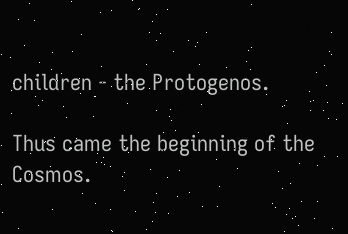children - the Protogenos.

Thus came the beginning of the Cosmos.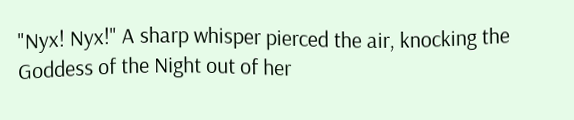"Nyx! Nyx!" A sharp whisper pierced the air, knocking the Goddess of the Night out of her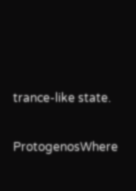trance-like state.

ProtogenosWhere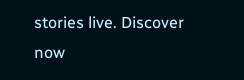stories live. Discover now